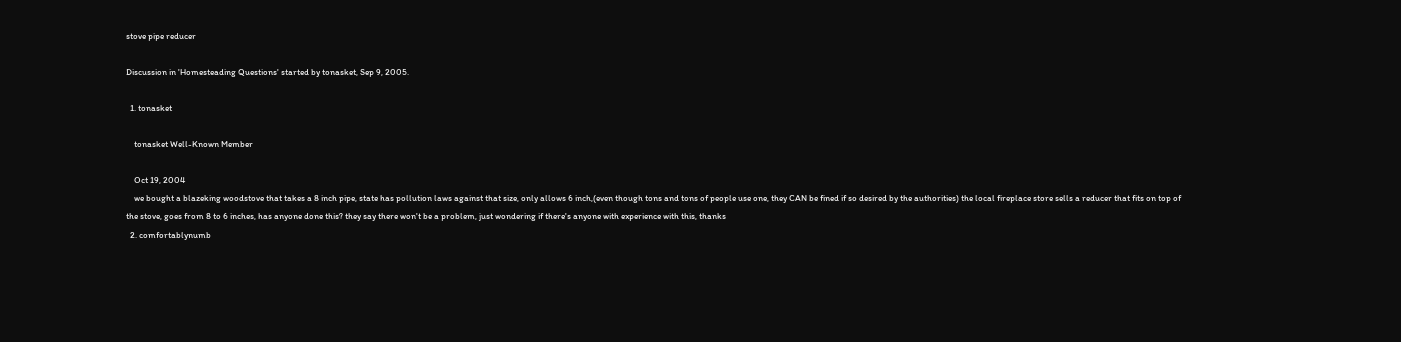stove pipe reducer

Discussion in 'Homesteading Questions' started by tonasket, Sep 9, 2005.

  1. tonasket

    tonasket Well-Known Member

    Oct 19, 2004
    we bought a blazeking woodstove that takes a 8 inch pipe, state has pollution laws against that size, only allows 6 inch,(even though tons and tons of people use one, they CAN be fined if so desired by the authorities) the local fireplace store sells a reducer that fits on top of the stove, goes from 8 to 6 inches, has anyone done this? they say there won't be a problem, just wondering if there's anyone with experience with this, thanks
  2. comfortablynumb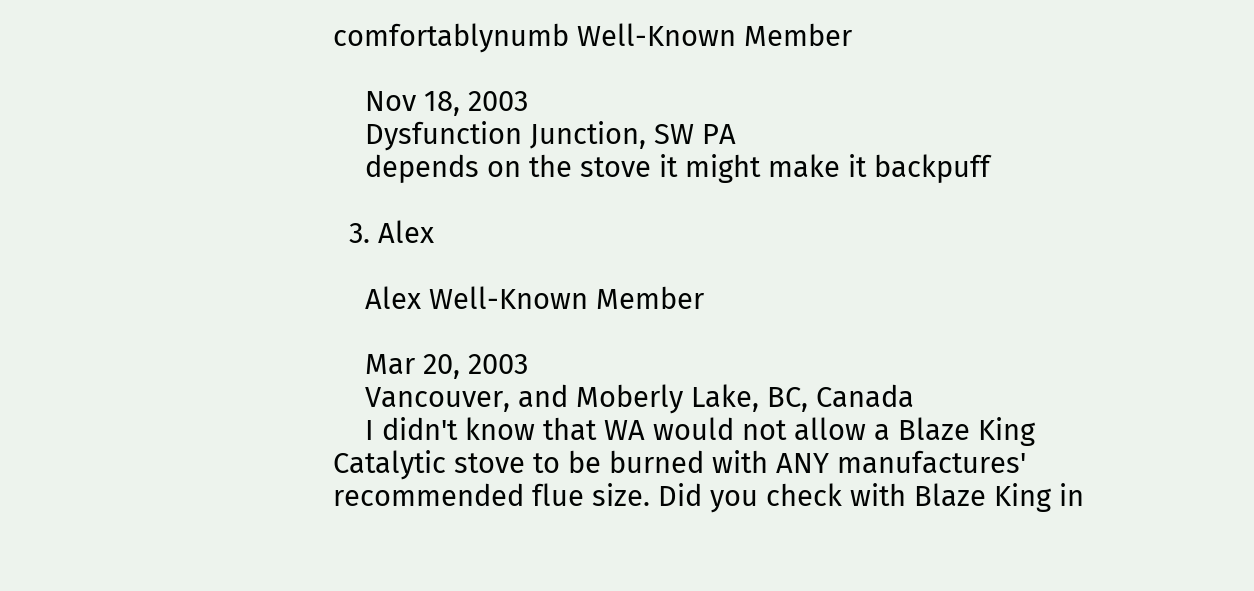comfortablynumb Well-Known Member

    Nov 18, 2003
    Dysfunction Junction, SW PA
    depends on the stove it might make it backpuff

  3. Alex

    Alex Well-Known Member

    Mar 20, 2003
    Vancouver, and Moberly Lake, BC, Canada
    I didn't know that WA would not allow a Blaze King Catalytic stove to be burned with ANY manufactures' recommended flue size. Did you check with Blaze King in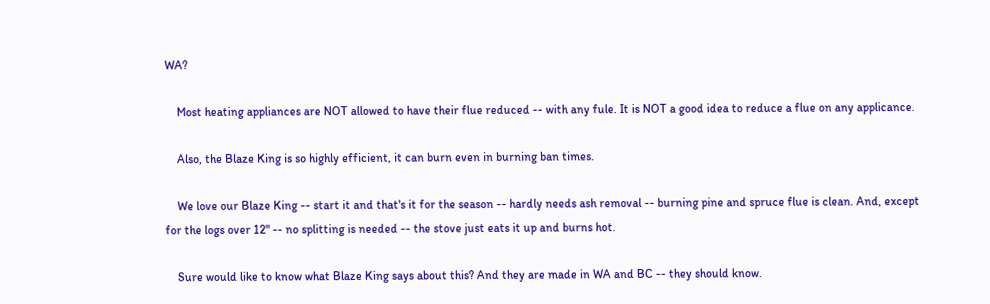WA?

    Most heating appliances are NOT allowed to have their flue reduced -- with any fule. It is NOT a good idea to reduce a flue on any applicance.

    Also, the Blaze King is so highly efficient, it can burn even in burning ban times.

    We love our Blaze King -- start it and that's it for the season -- hardly needs ash removal -- burning pine and spruce flue is clean. And, except for the logs over 12" -- no splitting is needed -- the stove just eats it up and burns hot.

    Sure would like to know what Blaze King says about this? And they are made in WA and BC -- they should know.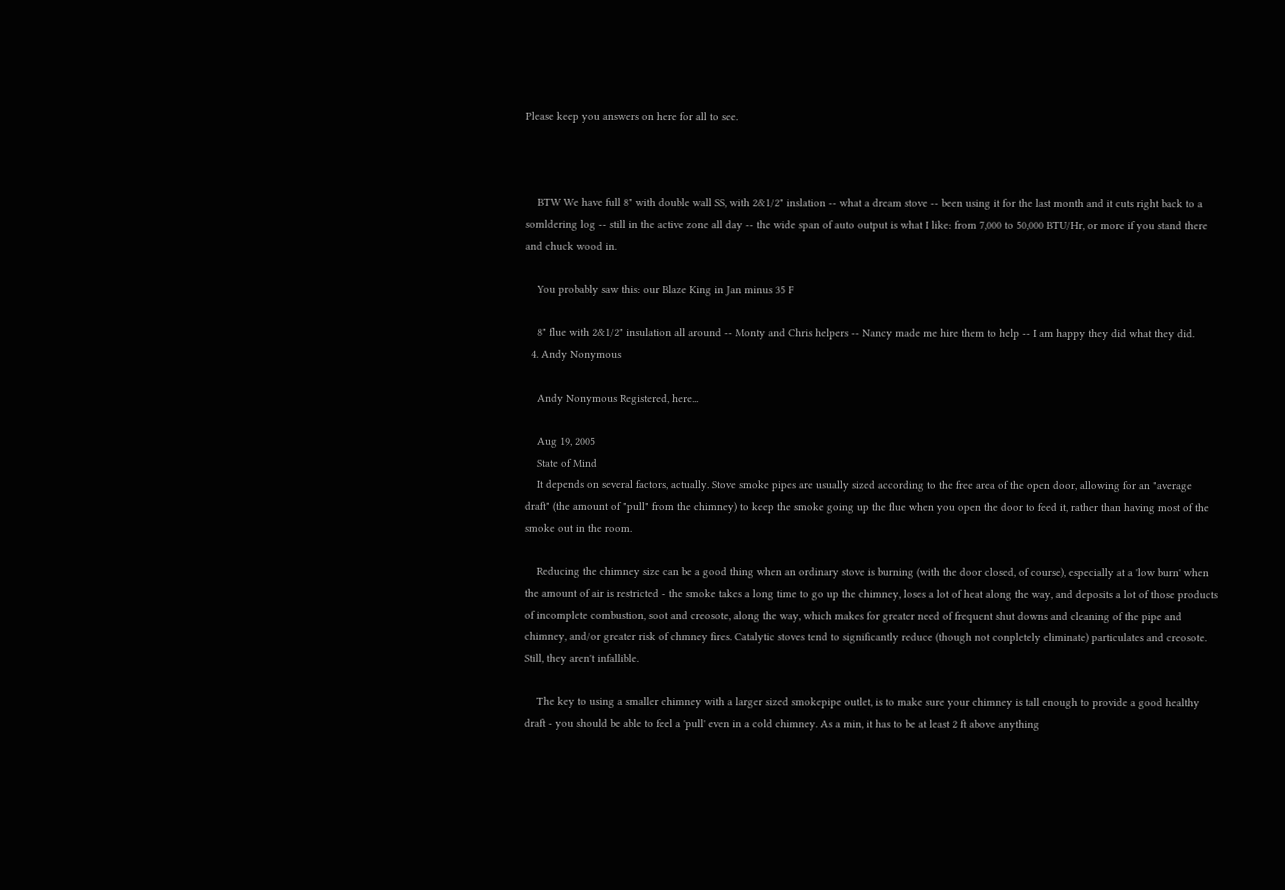Please keep you answers on here for all to see.



    BTW We have full 8" with double wall SS, with 2&1/2" inslation -- what a dream stove -- been using it for the last month and it cuts right back to a somldering log -- still in the active zone all day -- the wide span of auto output is what I like: from 7,000 to 50,000 BTU/Hr, or more if you stand there and chuck wood in.

    You probably saw this: our Blaze King in Jan minus 35 F

    8" flue with 2&1/2" insulation all around -- Monty and Chris helpers -- Nancy made me hire them to help -- I am happy they did what they did.
  4. Andy Nonymous

    Andy Nonymous Registered, here...

    Aug 19, 2005
    State of Mind
    It depends on several factors, actually. Stove smoke pipes are usually sized according to the free area of the open door, allowing for an "average draft" (the amount of "pull" from the chimney) to keep the smoke going up the flue when you open the door to feed it, rather than having most of the smoke out in the room.

    Reducing the chimney size can be a good thing when an ordinary stove is burning (with the door closed, of course), especially at a 'low burn' when the amount of air is restricted - the smoke takes a long time to go up the chimney, loses a lot of heat along the way, and deposits a lot of those products of incomplete combustion, soot and creosote, along the way, which makes for greater need of frequent shut downs and cleaning of the pipe and chimney, and/or greater risk of chmney fires. Catalytic stoves tend to significantly reduce (though not conpletely eliminate) particulates and creosote. Still, they aren't infallible.

    The key to using a smaller chimney with a larger sized smokepipe outlet, is to make sure your chimney is tall enough to provide a good healthy draft - you should be able to feel a 'pull' even in a cold chimney. As a min, it has to be at least 2 ft above anything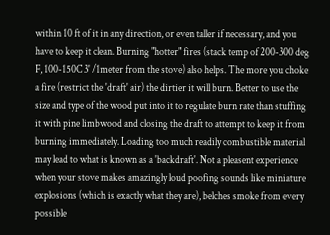within 10 ft of it in any direction, or even taller if necessary, and you have to keep it clean. Burning "hotter" fires (stack temp of 200-300 deg F, 100-150C 3' /1meter from the stove) also helps. The more you choke a fire (restrict the 'draft' air) the dirtier it will burn. Better to use the size and type of the wood put into it to regulate burn rate than stuffing it with pine limbwood and closing the draft to attempt to keep it from burning immediately. Loading too much readily combustible material may lead to what is known as a 'backdraft'. Not a pleasent experience when your stove makes amazingly loud poofing sounds like miniature explosions (which is exactly what they are), belches smoke from every possible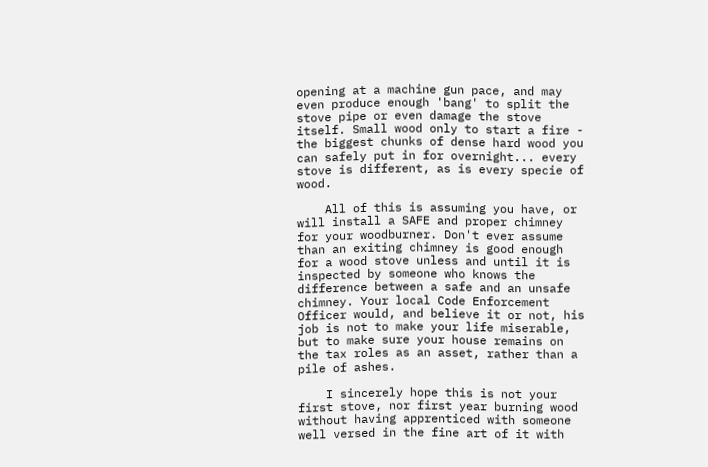opening at a machine gun pace, and may even produce enough 'bang' to split the stove pipe or even damage the stove itself. Small wood only to start a fire - the biggest chunks of dense hard wood you can safely put in for overnight... every stove is different, as is every specie of wood.

    All of this is assuming you have, or will install a SAFE and proper chimney for your woodburner. Don't ever assume than an exiting chimney is good enough for a wood stove unless and until it is inspected by someone who knows the difference between a safe and an unsafe chimney. Your local Code Enforcement Officer would, and believe it or not, his job is not to make your life miserable, but to make sure your house remains on the tax roles as an asset, rather than a pile of ashes.

    I sincerely hope this is not your first stove, nor first year burning wood without having apprenticed with someone well versed in the fine art of it with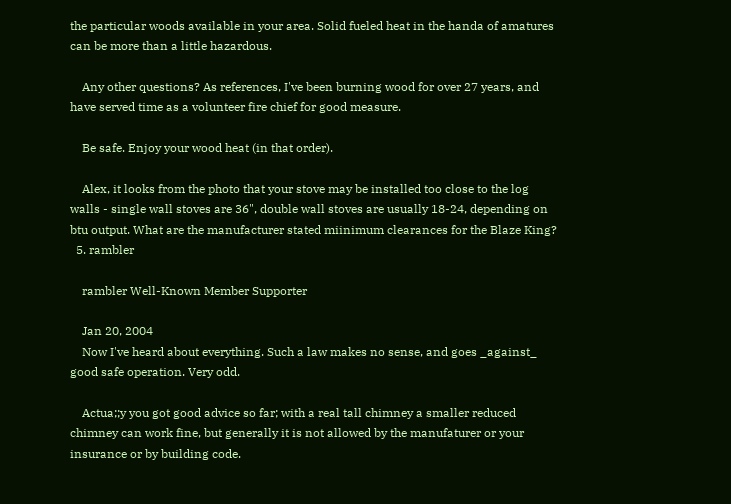the particular woods available in your area. Solid fueled heat in the handa of amatures can be more than a little hazardous.

    Any other questions? As references, I've been burning wood for over 27 years, and have served time as a volunteer fire chief for good measure.

    Be safe. Enjoy your wood heat (in that order).

    Alex, it looks from the photo that your stove may be installed too close to the log walls - single wall stoves are 36", double wall stoves are usually 18-24, depending on btu output. What are the manufacturer stated miinimum clearances for the Blaze King?
  5. rambler

    rambler Well-Known Member Supporter

    Jan 20, 2004
    Now I've heard about everything. Such a law makes no sense, and goes _against_ good safe operation. Very odd.

    Actua;;y you got good advice so far; with a real tall chimney a smaller reduced chimney can work fine, but generally it is not allowed by the manufaturer or your insurance or by building code.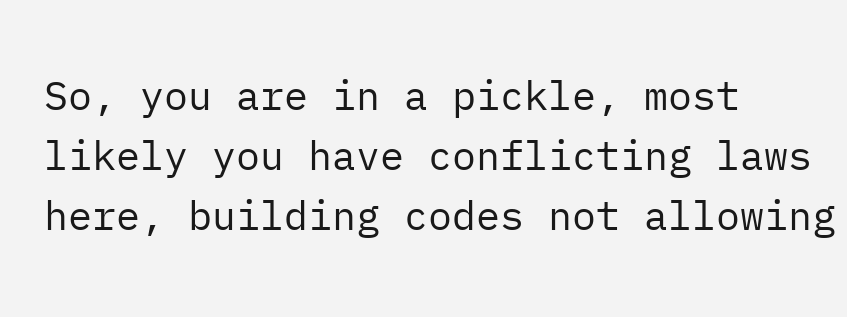So, you are in a pickle, most likely you have conflicting laws here, building codes not allowing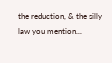the reduction, & the silly law you mention...